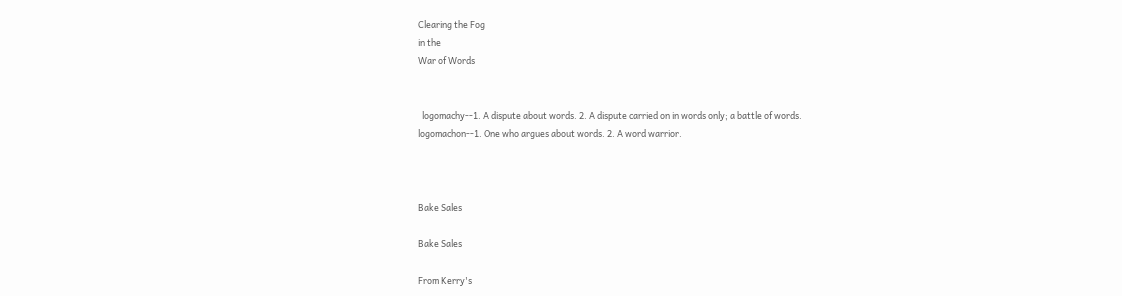Clearing the Fog
in the
War of Words


  logomachy--1. A dispute about words. 2. A dispute carried on in words only; a battle of words.
logomachon--1. One who argues about words. 2. A word warrior.



Bake Sales

Bake Sales

From Kerry's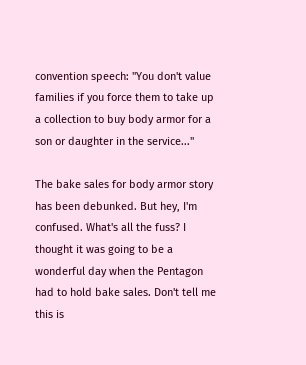convention speech: "You don't value families if you force them to take up a collection to buy body armor for a son or daughter in the service..."

The bake sales for body armor story has been debunked. But hey, I'm confused. What's all the fuss? I thought it was going to be a wonderful day when the Pentagon had to hold bake sales. Don't tell me this is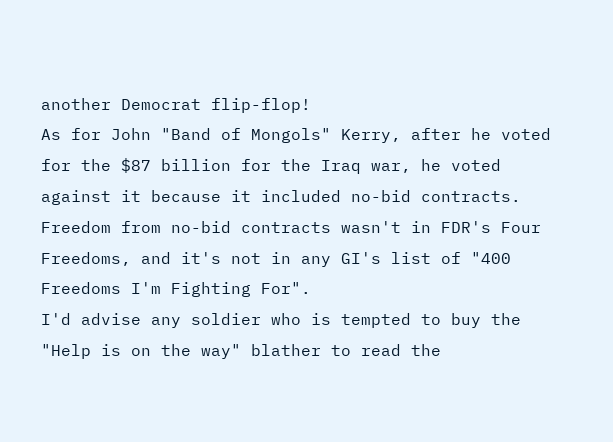another Democrat flip-flop!
As for John "Band of Mongols" Kerry, after he voted for the $87 billion for the Iraq war, he voted against it because it included no-bid contracts. Freedom from no-bid contracts wasn't in FDR's Four Freedoms, and it's not in any GI's list of "400 Freedoms I'm Fighting For".
I'd advise any soldier who is tempted to buy the "Help is on the way" blather to read the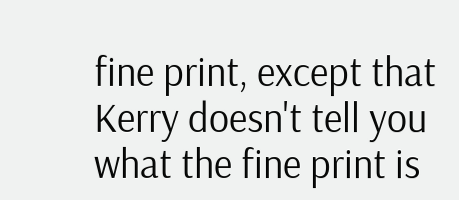fine print, except that Kerry doesn't tell you what the fine print is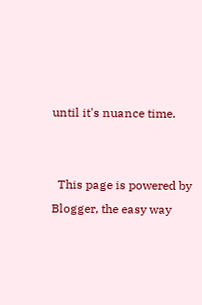until it's nuance time.


  This page is powered by Blogger, the easy way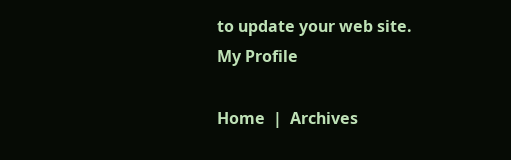to update your web site.
My Profile

Home  |  Archives